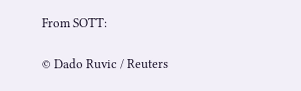From SOTT:

© Dado Ruvic / Reuters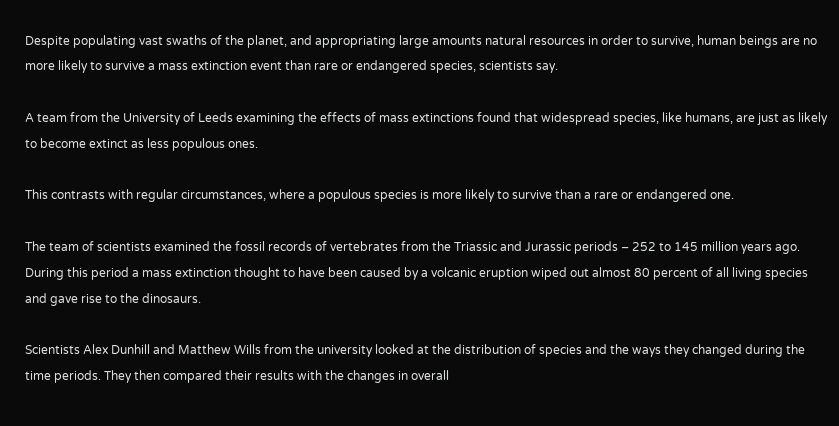Despite populating vast swaths of the planet, and appropriating large amounts natural resources in order to survive, human beings are no more likely to survive a mass extinction event than rare or endangered species, scientists say.

A team from the University of Leeds examining the effects of mass extinctions found that widespread species, like humans, are just as likely to become extinct as less populous ones.

This contrasts with regular circumstances, where a populous species is more likely to survive than a rare or endangered one.

The team of scientists examined the fossil records of vertebrates from the Triassic and Jurassic periods – 252 to 145 million years ago. During this period a mass extinction thought to have been caused by a volcanic eruption wiped out almost 80 percent of all living species and gave rise to the dinosaurs.

Scientists Alex Dunhill and Matthew Wills from the university looked at the distribution of species and the ways they changed during the time periods. They then compared their results with the changes in overall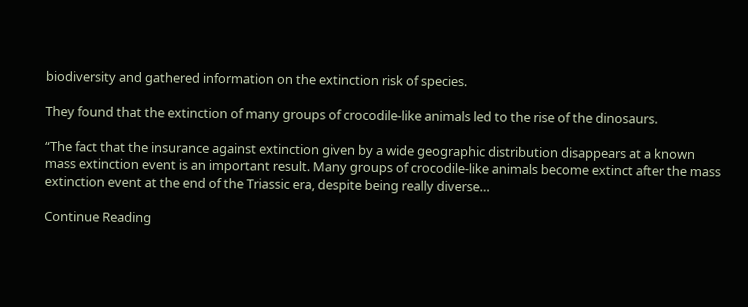biodiversity and gathered information on the extinction risk of species.

They found that the extinction of many groups of crocodile-like animals led to the rise of the dinosaurs.

“The fact that the insurance against extinction given by a wide geographic distribution disappears at a known mass extinction event is an important result. Many groups of crocodile-like animals become extinct after the mass extinction event at the end of the Triassic era, despite being really diverse…

Continue Reading